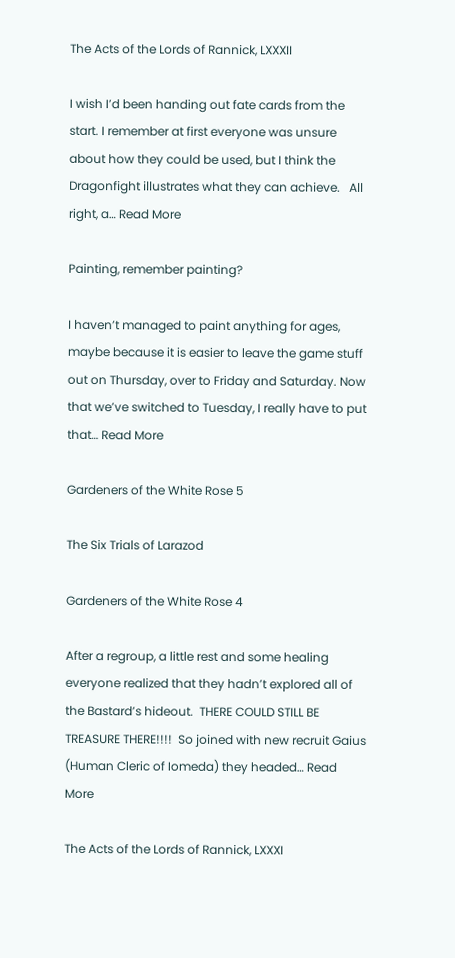The Acts of the Lords of Rannick, LXXXII

I wish I’d been handing out fate cards from the start. I remember at first everyone was unsure about how they could be used, but I think the Dragonfight illustrates what they can achieve.   All right, a… Read More

Painting, remember painting?

I haven’t managed to paint anything for ages, maybe because it is easier to leave the game stuff out on Thursday, over to Friday and Saturday. Now that we’ve switched to Tuesday, I really have to put that… Read More

Gardeners of the White Rose 5

The Six Trials of Larazod

Gardeners of the White Rose 4

After a regroup, a little rest and some healing everyone realized that they hadn’t explored all of the Bastard’s hideout.  THERE COULD STILL BE TREASURE THERE!!!!  So joined with new recruit Gaius (Human Cleric of Iomeda) they headed… Read More

The Acts of the Lords of Rannick, LXXXI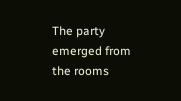The party emerged from the rooms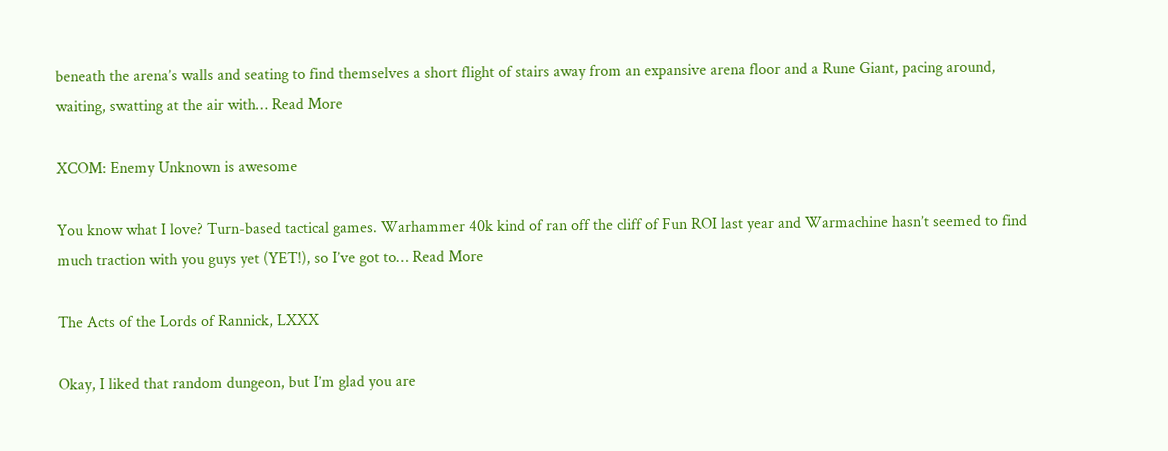beneath the arena’s walls and seating to find themselves a short flight of stairs away from an expansive arena floor and a Rune Giant, pacing around, waiting, swatting at the air with… Read More

XCOM: Enemy Unknown is awesome

You know what I love? Turn-based tactical games. Warhammer 40k kind of ran off the cliff of Fun ROI last year and Warmachine hasn’t seemed to find much traction with you guys yet (YET!), so I’ve got to… Read More

The Acts of the Lords of Rannick, LXXX

Okay, I liked that random dungeon, but I’m glad you are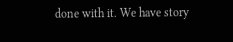done with it. We have story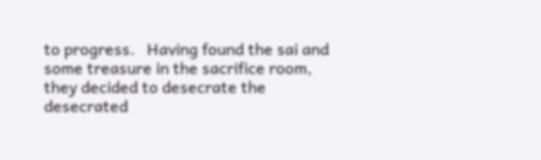to progress.   Having found the sai and some treasure in the sacrifice room, they decided to desecrate the desecrated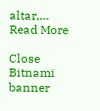altar,… Read More

Close Bitnami banner